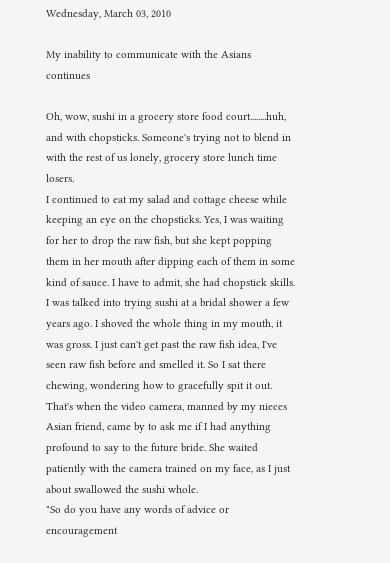Wednesday, March 03, 2010

My inability to communicate with the Asians continues

Oh, wow, sushi in a grocery store food court........huh, and with chopsticks. Someone's trying not to blend in with the rest of us lonely, grocery store lunch time losers.
I continued to eat my salad and cottage cheese while keeping an eye on the chopsticks. Yes, I was waiting for her to drop the raw fish, but she kept popping them in her mouth after dipping each of them in some kind of sauce. I have to admit, she had chopstick skills.
I was talked into trying sushi at a bridal shower a few years ago. I shoved the whole thing in my mouth, it was gross. I just can't get past the raw fish idea, I've seen raw fish before and smelled it. So I sat there chewing, wondering how to gracefully spit it out. That's when the video camera, manned by my nieces Asian friend, came by to ask me if I had anything profound to say to the future bride. She waited patiently with the camera trained on my face, as I just about swallowed the sushi whole.
"So do you have any words of advice or encouragement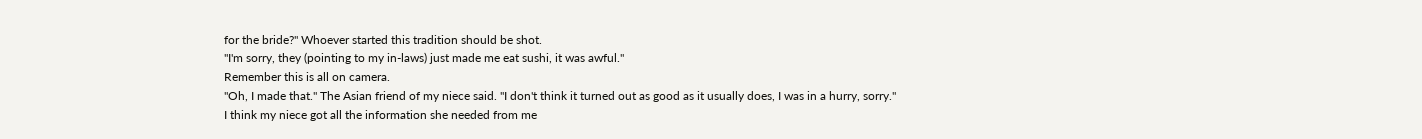for the bride?" Whoever started this tradition should be shot.
"I'm sorry, they (pointing to my in-laws) just made me eat sushi, it was awful."
Remember this is all on camera.
"Oh, I made that." The Asian friend of my niece said. "I don't think it turned out as good as it usually does, I was in a hurry, sorry."
I think my niece got all the information she needed from me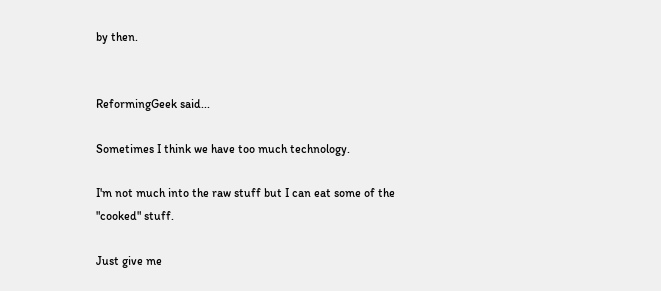by then.


ReformingGeek said...

Sometimes I think we have too much technology.

I'm not much into the raw stuff but I can eat some of the "cooked" stuff.

Just give me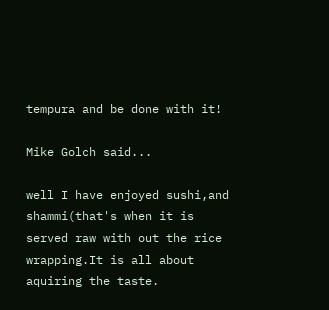tempura and be done with it!

Mike Golch said...

well I have enjoyed sushi,and shammi(that's when it is served raw with out the rice wrapping.It is all about aquiring the taste.